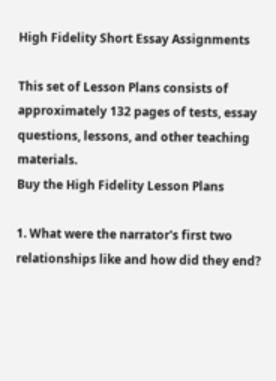High Fidelity Short Essay Assignments

This set of Lesson Plans consists of approximately 132 pages of tests, essay questions, lessons, and other teaching materials.
Buy the High Fidelity Lesson Plans

1. What were the narrator's first two relationships like and how did they end?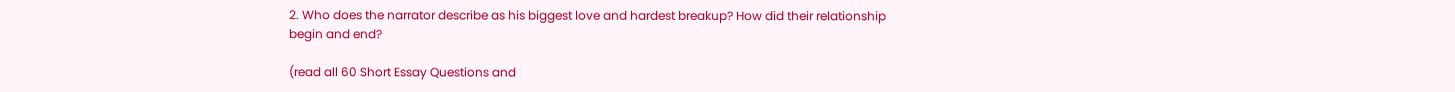2. Who does the narrator describe as his biggest love and hardest breakup? How did their relationship begin and end?

(read all 60 Short Essay Questions and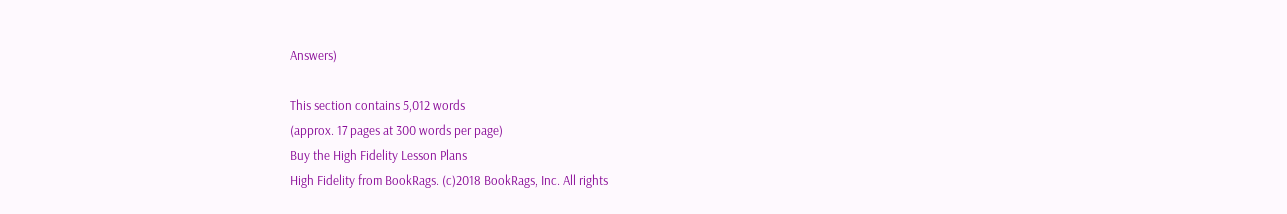Answers)

This section contains 5,012 words
(approx. 17 pages at 300 words per page)
Buy the High Fidelity Lesson Plans
High Fidelity from BookRags. (c)2018 BookRags, Inc. All rights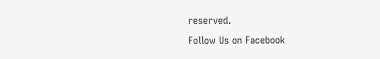reserved.
Follow Us on Facebook